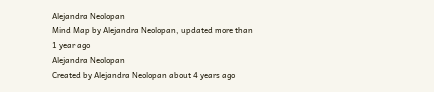Alejandra Neolopan
Mind Map by Alejandra Neolopan, updated more than 1 year ago
Alejandra Neolopan
Created by Alejandra Neolopan about 4 years ago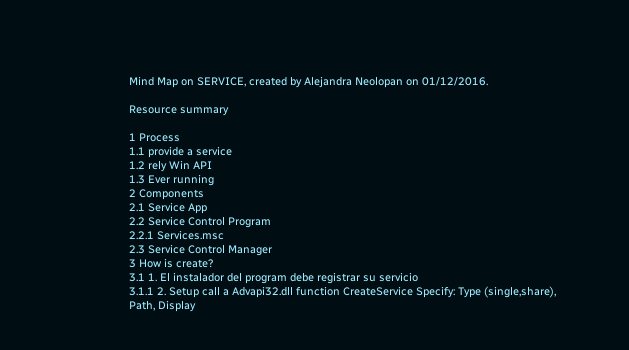Mind Map on SERVICE, created by Alejandra Neolopan on 01/12/2016.

Resource summary

1 Process
1.1 provide a service
1.2 rely Win API
1.3 Ever running
2 Components
2.1 Service App
2.2 Service Control Program
2.2.1 Services.msc
2.3 Service Control Manager
3 How is create?
3.1 1. El instalador del program debe registrar su servicio
3.1.1 2. Setup call a Advapi32.dll function CreateService Specify: Type (single,share), Path, Display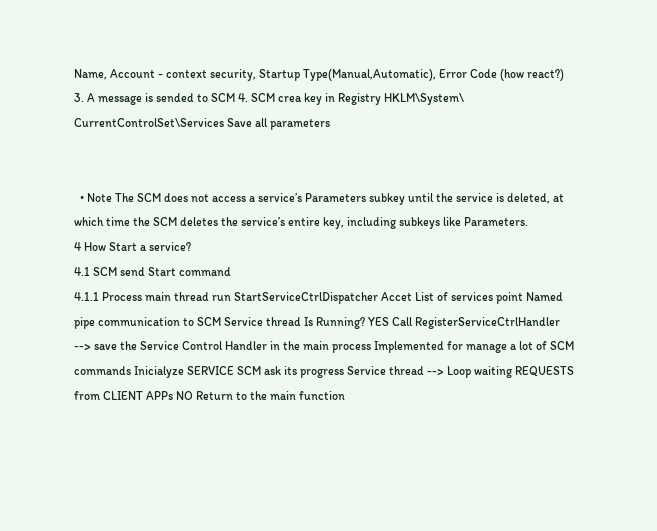Name, Account - context security, Startup Type(Manual,Automatic), Error Code (how react?) 3. A message is sended to SCM 4. SCM crea key in Registry HKLM\System\ CurrentControlSet\Services Save all parameters


  • Note The SCM does not access a service’s Parameters subkey until the service is deleted, at which time the SCM deletes the service’s entire key, including subkeys like Parameters.
4 How Start a service?
4.1 SCM send Start command
4.1.1 Process main thread run StartServiceCtrlDispatcher Accet List of services point Named pipe communication to SCM Service thread Is Running? YES Call RegisterServiceCtrlHandler --> save the Service Control Handler in the main process Implemented for manage a lot of SCM commands Inicialyze SERVICE SCM ask its progress Service thread --> Loop waiting REQUESTS from CLIENT APPs NO Return to the main function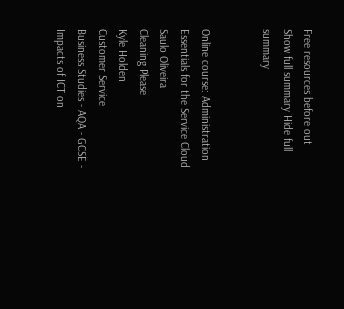Free resources before out
Show full summary Hide full summary


Online course: Administration Essentials for the Service Cloud
Saulo Oliveira
Cleaning Please
Kyle Holden
Customer Service
Business Studies - AQA - GCSE - Impacts of ICT on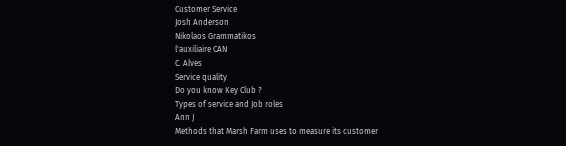Customer Service
Josh Anderson
Nikolaos Grammatikos
l'auxiliaire CAN
C. Alves
Service quality
Do you know Key Club ?
Types of service and Job roles
Ann J
Methods that Marsh Farm uses to measure its customer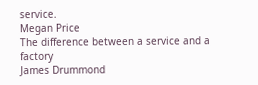service.
Megan Price
The difference between a service and a factory
James Drummond